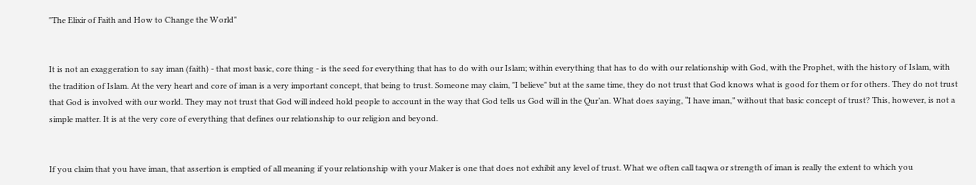"The Elixir of Faith and How to Change the World"


It is not an exaggeration to say iman (faith) - that most basic, core thing - is the seed for everything that has to do with our Islam; within everything that has to do with our relationship with God, with the Prophet, with the history of Islam, with the tradition of Islam. At the very heart and core of iman is a very important concept, that being to trust. Someone may claim, "I believe" but at the same time, they do not trust that God knows what is good for them or for others. They do not trust that God is involved with our world. They may not trust that God will indeed hold people to account in the way that God tells us God will in the Qur’an. What does saying, “I have iman,” without that basic concept of trust? This, however, is not a simple matter. It is at the very core of everything that defines our relationship to our religion and beyond.


If you claim that you have iman, that assertion is emptied of all meaning if your relationship with your Maker is one that does not exhibit any level of trust. What we often call taqwa or strength of iman is really the extent to which you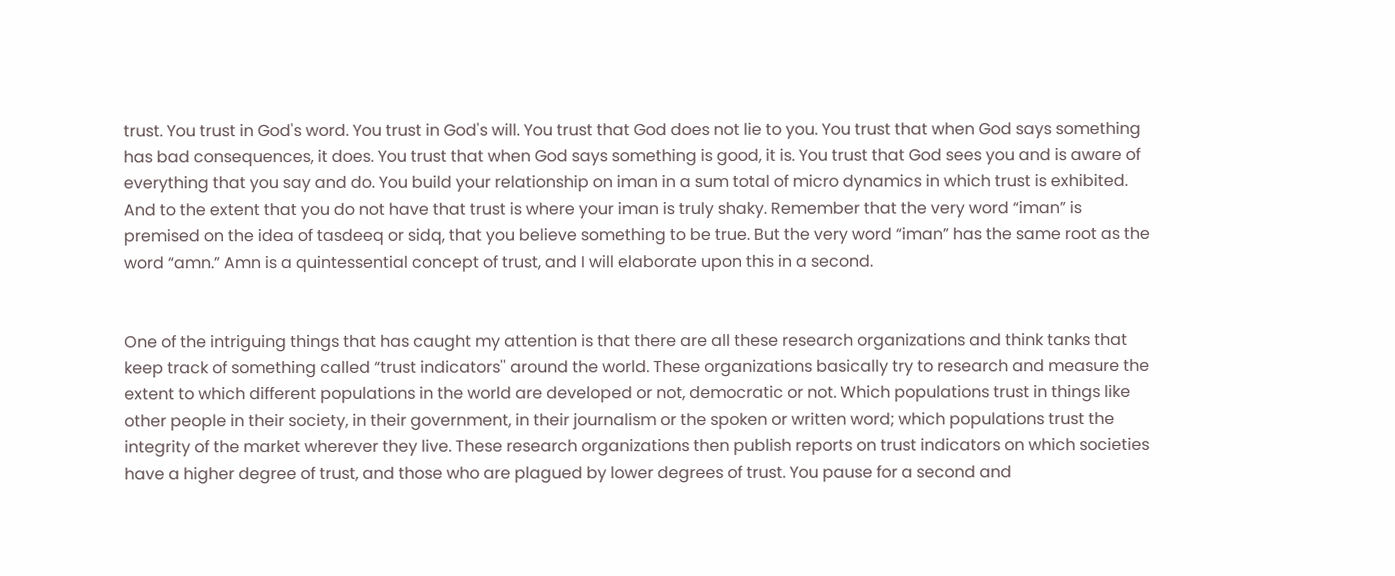trust. You trust in God's word. You trust in God's will. You trust that God does not lie to you. You trust that when God says something has bad consequences, it does. You trust that when God says something is good, it is. You trust that God sees you and is aware of everything that you say and do. You build your relationship on iman in a sum total of micro dynamics in which trust is exhibited. And to the extent that you do not have that trust is where your iman is truly shaky. Remember that the very word “iman” is premised on the idea of tasdeeq or sidq, that you believe something to be true. But the very word “iman” has the same root as the word “amn.” Amn is a quintessential concept of trust, and I will elaborate upon this in a second.


One of the intriguing things that has caught my attention is that there are all these research organizations and think tanks that keep track of something called “trust indicators'' around the world. These organizations basically try to research and measure the extent to which different populations in the world are developed or not, democratic or not. Which populations trust in things like other people in their society, in their government, in their journalism or the spoken or written word; which populations trust the integrity of the market wherever they live. These research organizations then publish reports on trust indicators on which societies have a higher degree of trust, and those who are plagued by lower degrees of trust. You pause for a second and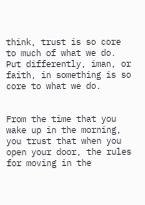think, trust is so core to much of what we do. Put differently, iman, or faith, in something is so core to what we do.


From the time that you wake up in the morning, you trust that when you open your door, the rules for moving in the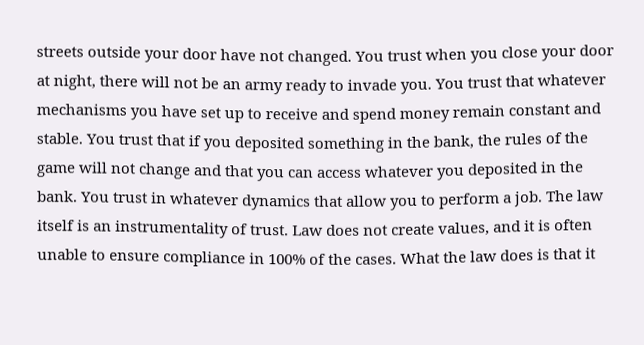streets outside your door have not changed. You trust when you close your door at night, there will not be an army ready to invade you. You trust that whatever mechanisms you have set up to receive and spend money remain constant and stable. You trust that if you deposited something in the bank, the rules of the game will not change and that you can access whatever you deposited in the bank. You trust in whatever dynamics that allow you to perform a job. The law itself is an instrumentality of trust. Law does not create values, and it is often unable to ensure compliance in 100% of the cases. What the law does is that it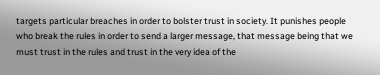targets particular breaches in order to bolster trust in society. It punishes people who break the rules in order to send a larger message, that message being that we must trust in the rules and trust in the very idea of the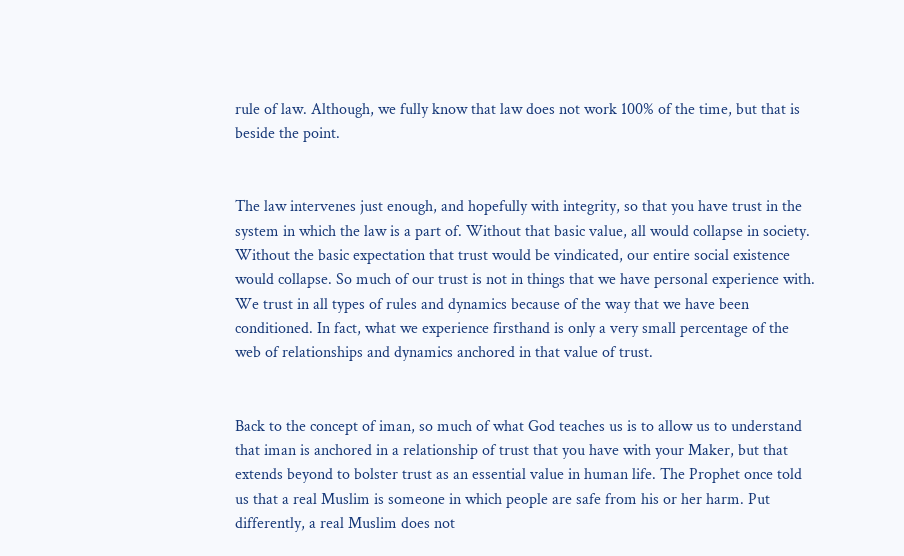rule of law. Although, we fully know that law does not work 100% of the time, but that is beside the point.


The law intervenes just enough, and hopefully with integrity, so that you have trust in the system in which the law is a part of. Without that basic value, all would collapse in society. Without the basic expectation that trust would be vindicated, our entire social existence would collapse. So much of our trust is not in things that we have personal experience with. We trust in all types of rules and dynamics because of the way that we have been conditioned. In fact, what we experience firsthand is only a very small percentage of the web of relationships and dynamics anchored in that value of trust.


Back to the concept of iman, so much of what God teaches us is to allow us to understand that iman is anchored in a relationship of trust that you have with your Maker, but that extends beyond to bolster trust as an essential value in human life. The Prophet once told us that a real Muslim is someone in which people are safe from his or her harm. Put differently, a real Muslim does not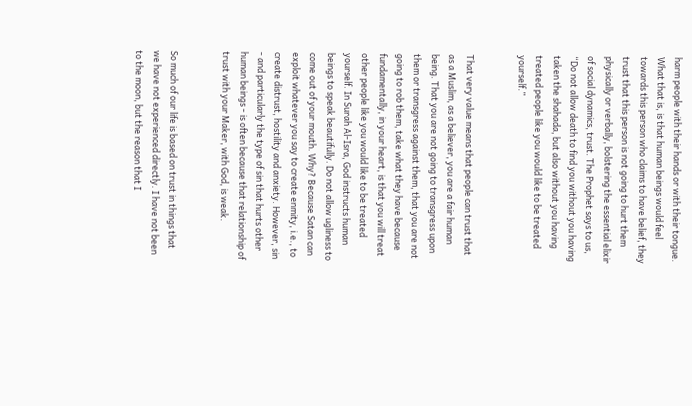harm people with their hands or with their tongue. What that is, is that human beings would feel towards this person who claims to have belief, they trust that this person is not going to hurt them physically or verbally, bolstering the essential elixir of social dynamics, trust. The Prophet says to us, “Do not allow death to find you without you having taken the shahada, but also without you having treated people like you would like to be treated yourself.”


That very value means that people can trust that as a Muslim, as a believer, you are a fair human being. That you are not going to transgress upon them or transgress against them, that you are not going to rob them, take what they have because fundamentally, in your heart, is that you will treat other people like you would like to be treated yourself. In Surah Al-Isra, God instructs human beings to speak beautifully. Do not allow ugliness to come out of your mouth. Why? Because Satan can exploit whatever you say to create enmity, i.e., to create distrust, hostility and anxiety. However, sin - and particularly the type of sin that hurts other human beings - is often because that relationship of trust with your Maker, with God, is weak.


So much of our life is based on trust in things that we have not experienced directly. I have not been to the moon, but the reason that I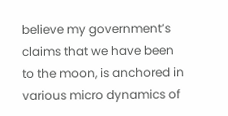believe my government’s claims that we have been to the moon, is anchored in various micro dynamics of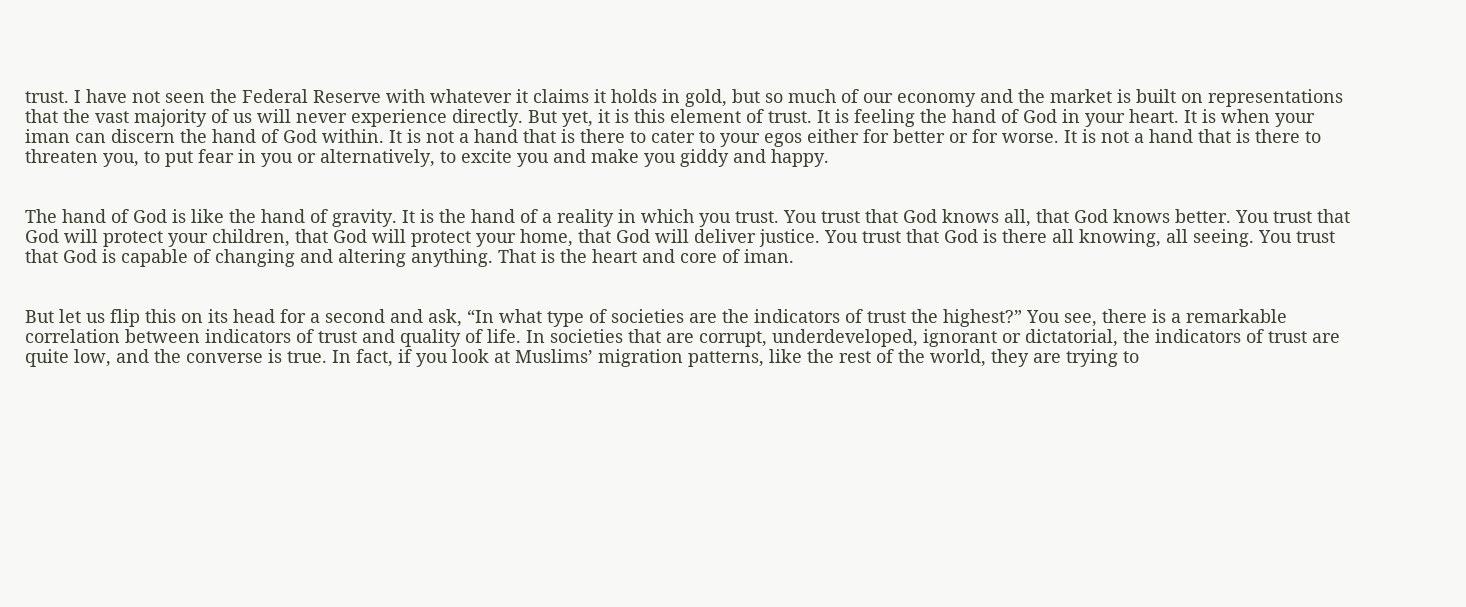trust. I have not seen the Federal Reserve with whatever it claims it holds in gold, but so much of our economy and the market is built on representations that the vast majority of us will never experience directly. But yet, it is this element of trust. It is feeling the hand of God in your heart. It is when your iman can discern the hand of God within. It is not a hand that is there to cater to your egos either for better or for worse. It is not a hand that is there to threaten you, to put fear in you or alternatively, to excite you and make you giddy and happy.


The hand of God is like the hand of gravity. It is the hand of a reality in which you trust. You trust that God knows all, that God knows better. You trust that God will protect your children, that God will protect your home, that God will deliver justice. You trust that God is there all knowing, all seeing. You trust that God is capable of changing and altering anything. That is the heart and core of iman.


But let us flip this on its head for a second and ask, “In what type of societies are the indicators of trust the highest?” You see, there is a remarkable correlation between indicators of trust and quality of life. In societies that are corrupt, underdeveloped, ignorant or dictatorial, the indicators of trust are quite low, and the converse is true. In fact, if you look at Muslims’ migration patterns, like the rest of the world, they are trying to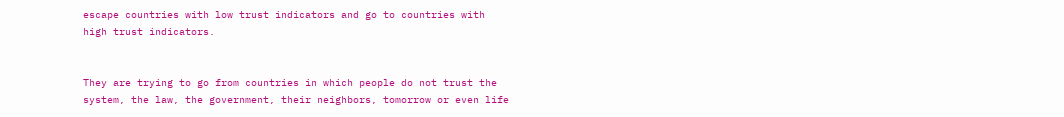escape countries with low trust indicators and go to countries with high trust indicators.


They are trying to go from countries in which people do not trust the system, the law, the government, their neighbors, tomorrow or even life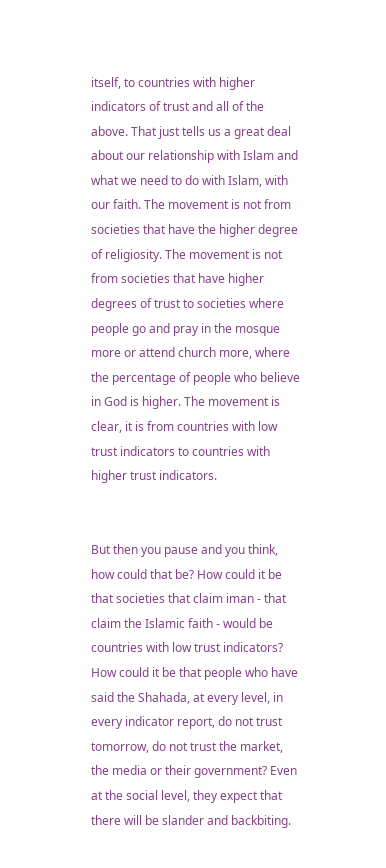itself, to countries with higher indicators of trust and all of the above. That just tells us a great deal about our relationship with Islam and what we need to do with Islam, with our faith. The movement is not from societies that have the higher degree of religiosity. The movement is not from societies that have higher degrees of trust to societies where people go and pray in the mosque more or attend church more, where the percentage of people who believe in God is higher. The movement is clear, it is from countries with low trust indicators to countries with higher trust indicators.


But then you pause and you think, how could that be? How could it be that societies that claim iman - that claim the Islamic faith - would be countries with low trust indicators? How could it be that people who have said the Shahada, at every level, in every indicator report, do not trust tomorrow, do not trust the market, the media or their government? Even at the social level, they expect that there will be slander and backbiting.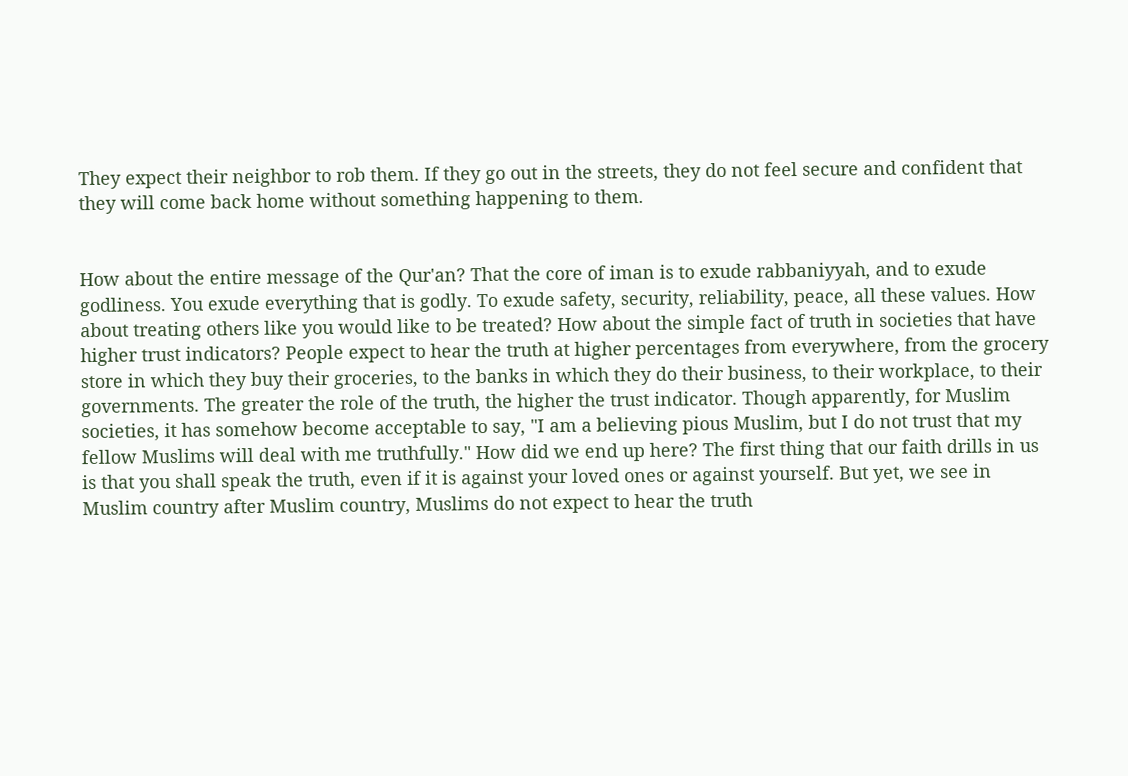They expect their neighbor to rob them. If they go out in the streets, they do not feel secure and confident that they will come back home without something happening to them.


How about the entire message of the Qur'an? That the core of iman is to exude rabbaniyyah, and to exude godliness. You exude everything that is godly. To exude safety, security, reliability, peace, all these values. How about treating others like you would like to be treated? How about the simple fact of truth in societies that have higher trust indicators? People expect to hear the truth at higher percentages from everywhere, from the grocery store in which they buy their groceries, to the banks in which they do their business, to their workplace, to their governments. The greater the role of the truth, the higher the trust indicator. Though apparently, for Muslim societies, it has somehow become acceptable to say, "I am a believing pious Muslim, but I do not trust that my fellow Muslims will deal with me truthfully." How did we end up here? The first thing that our faith drills in us is that you shall speak the truth, even if it is against your loved ones or against yourself. But yet, we see in Muslim country after Muslim country, Muslims do not expect to hear the truth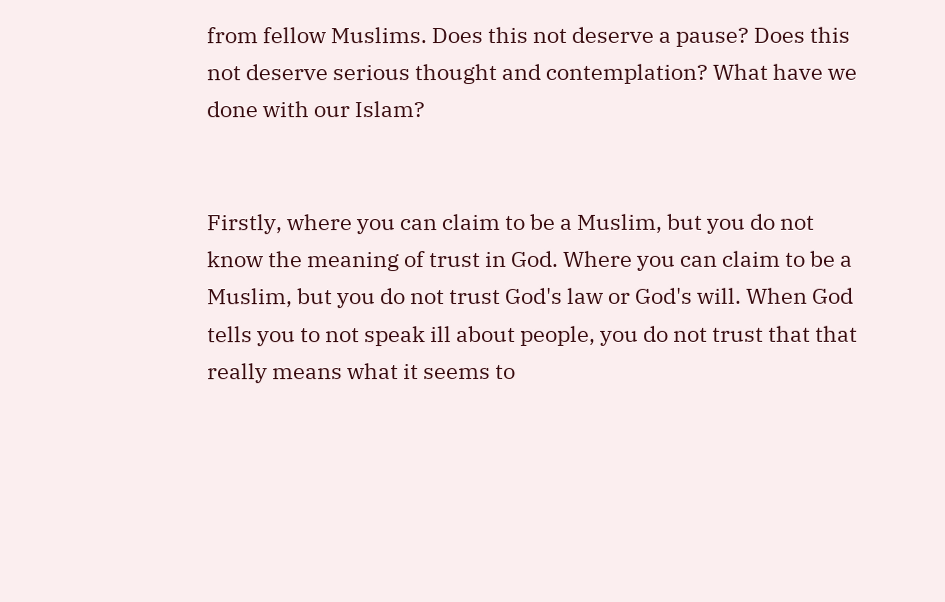from fellow Muslims. Does this not deserve a pause? Does this not deserve serious thought and contemplation? What have we done with our Islam?


Firstly, where you can claim to be a Muslim, but you do not know the meaning of trust in God. Where you can claim to be a Muslim, but you do not trust God's law or God's will. When God tells you to not speak ill about people, you do not trust that that really means what it seems to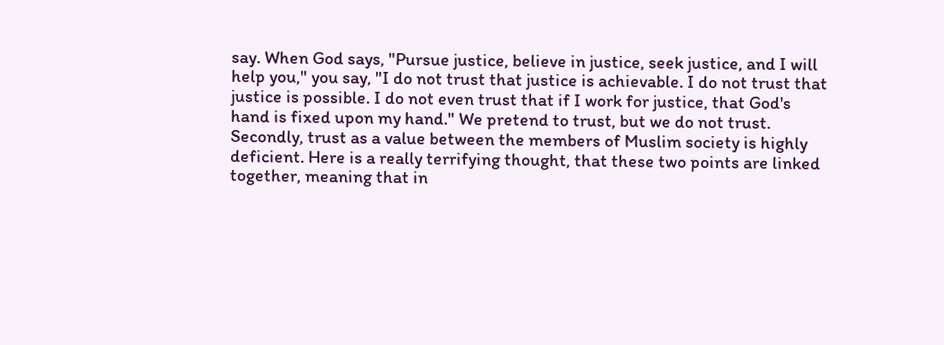say. When God says, "Pursue justice, believe in justice, seek justice, and I will help you," you say, "I do not trust that justice is achievable. I do not trust that justice is possible. I do not even trust that if I work for justice, that God's hand is fixed upon my hand." We pretend to trust, but we do not trust. Secondly, trust as a value between the members of Muslim society is highly deficient. Here is a really terrifying thought, that these two points are linked together, meaning that in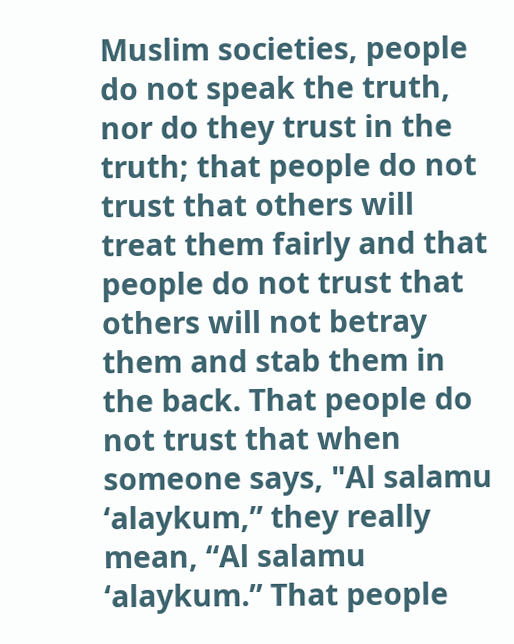Muslim societies, people do not speak the truth, nor do they trust in the truth; that people do not trust that others will treat them fairly and that people do not trust that others will not betray them and stab them in the back. That people do not trust that when someone says, "Al salamu ‘alaykum,” they really mean, “Al salamu ‘alaykum.” That people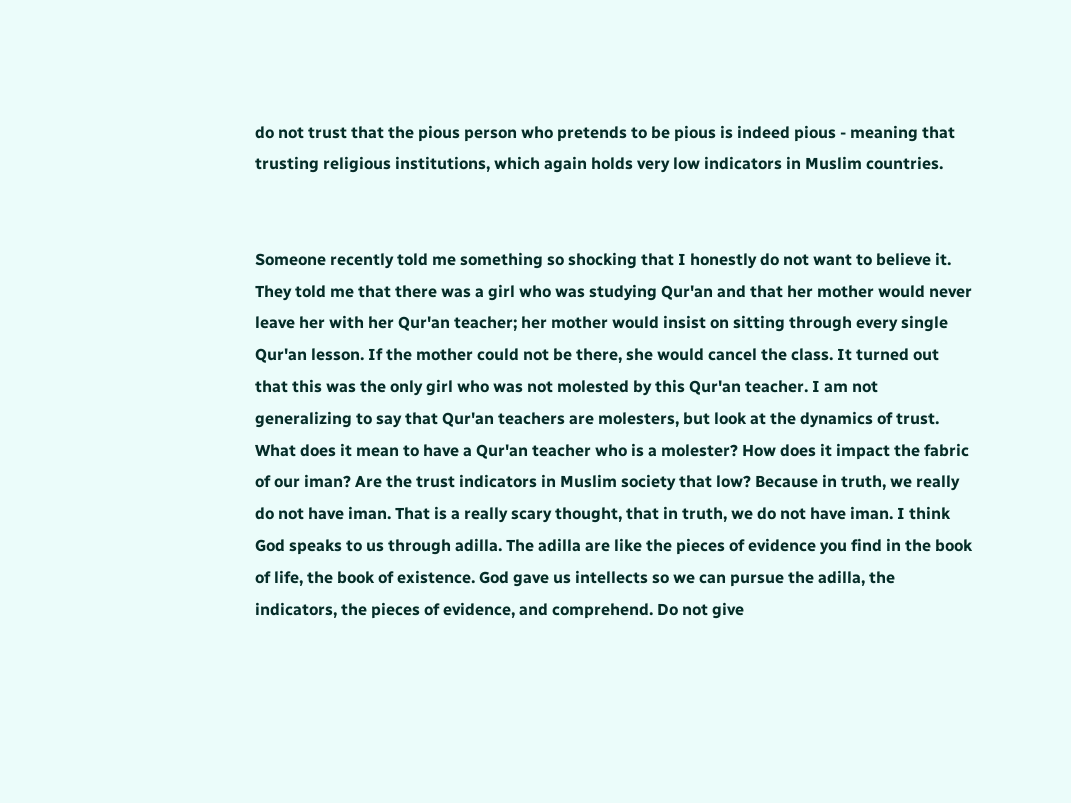do not trust that the pious person who pretends to be pious is indeed pious - meaning that trusting religious institutions, which again holds very low indicators in Muslim countries.


Someone recently told me something so shocking that I honestly do not want to believe it. They told me that there was a girl who was studying Qur'an and that her mother would never leave her with her Qur'an teacher; her mother would insist on sitting through every single Qur'an lesson. If the mother could not be there, she would cancel the class. It turned out that this was the only girl who was not molested by this Qur'an teacher. I am not generalizing to say that Qur'an teachers are molesters, but look at the dynamics of trust. What does it mean to have a Qur'an teacher who is a molester? How does it impact the fabric of our iman? Are the trust indicators in Muslim society that low? Because in truth, we really do not have iman. That is a really scary thought, that in truth, we do not have iman. I think God speaks to us through adilla. The adilla are like the pieces of evidence you find in the book of life, the book of existence. God gave us intellects so we can pursue the adilla, the indicators, the pieces of evidence, and comprehend. Do not give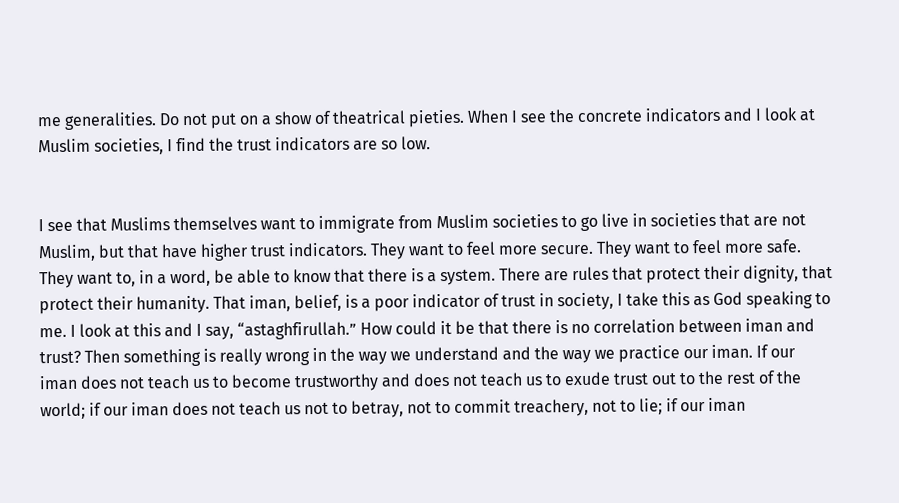me generalities. Do not put on a show of theatrical pieties. When I see the concrete indicators and I look at Muslim societies, I find the trust indicators are so low.


I see that Muslims themselves want to immigrate from Muslim societies to go live in societies that are not Muslim, but that have higher trust indicators. They want to feel more secure. They want to feel more safe. They want to, in a word, be able to know that there is a system. There are rules that protect their dignity, that protect their humanity. That iman, belief, is a poor indicator of trust in society, I take this as God speaking to me. I look at this and I say, “astaghfirullah.” How could it be that there is no correlation between iman and trust? Then something is really wrong in the way we understand and the way we practice our iman. If our iman does not teach us to become trustworthy and does not teach us to exude trust out to the rest of the world; if our iman does not teach us not to betray, not to commit treachery, not to lie; if our iman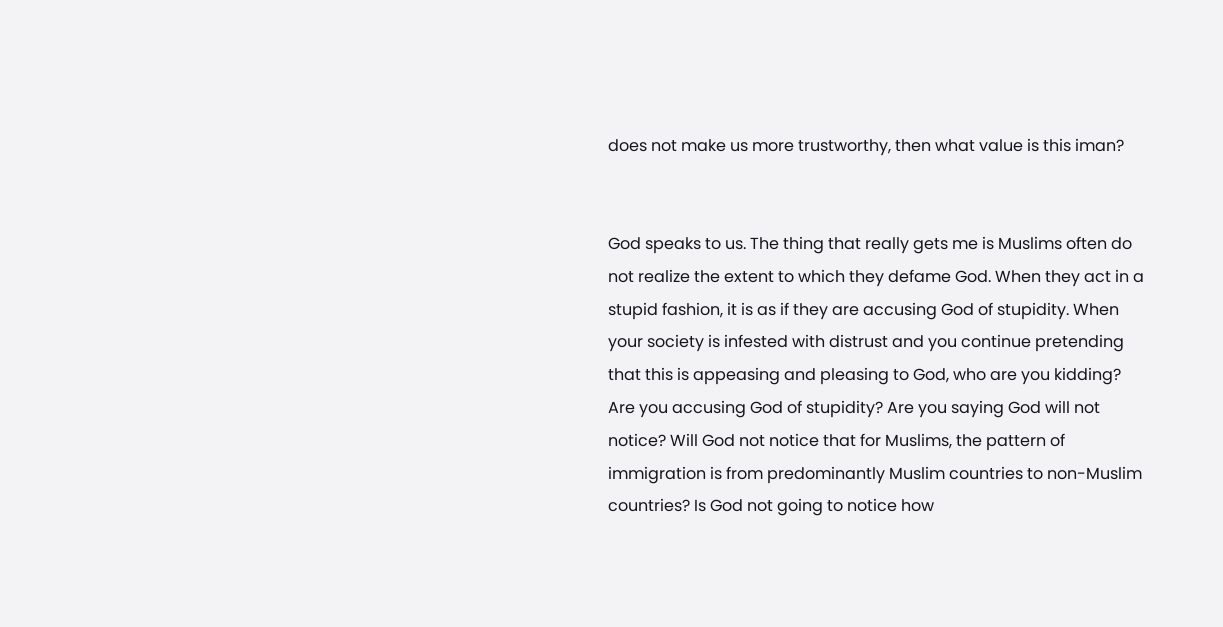does not make us more trustworthy, then what value is this iman?


God speaks to us. The thing that really gets me is Muslims often do not realize the extent to which they defame God. When they act in a stupid fashion, it is as if they are accusing God of stupidity. When your society is infested with distrust and you continue pretending that this is appeasing and pleasing to God, who are you kidding? Are you accusing God of stupidity? Are you saying God will not notice? Will God not notice that for Muslims, the pattern of immigration is from predominantly Muslim countries to non-Muslim countries? Is God not going to notice how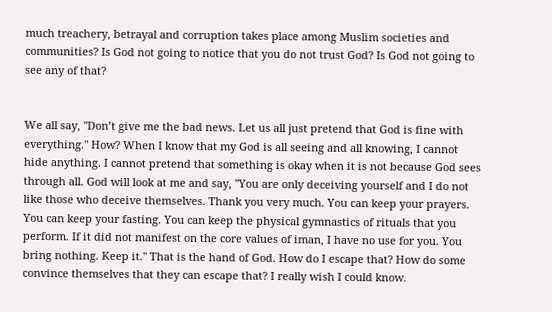much treachery, betrayal and corruption takes place among Muslim societies and communities? Is God not going to notice that you do not trust God? Is God not going to see any of that?


We all say, "Don’t give me the bad news. Let us all just pretend that God is fine with everything." How? When I know that my God is all seeing and all knowing, I cannot hide anything. I cannot pretend that something is okay when it is not because God sees through all. God will look at me and say, "You are only deceiving yourself and I do not like those who deceive themselves. Thank you very much. You can keep your prayers. You can keep your fasting. You can keep the physical gymnastics of rituals that you perform. If it did not manifest on the core values of iman, I have no use for you. You bring nothing. Keep it." That is the hand of God. How do I escape that? How do some convince themselves that they can escape that? I really wish I could know.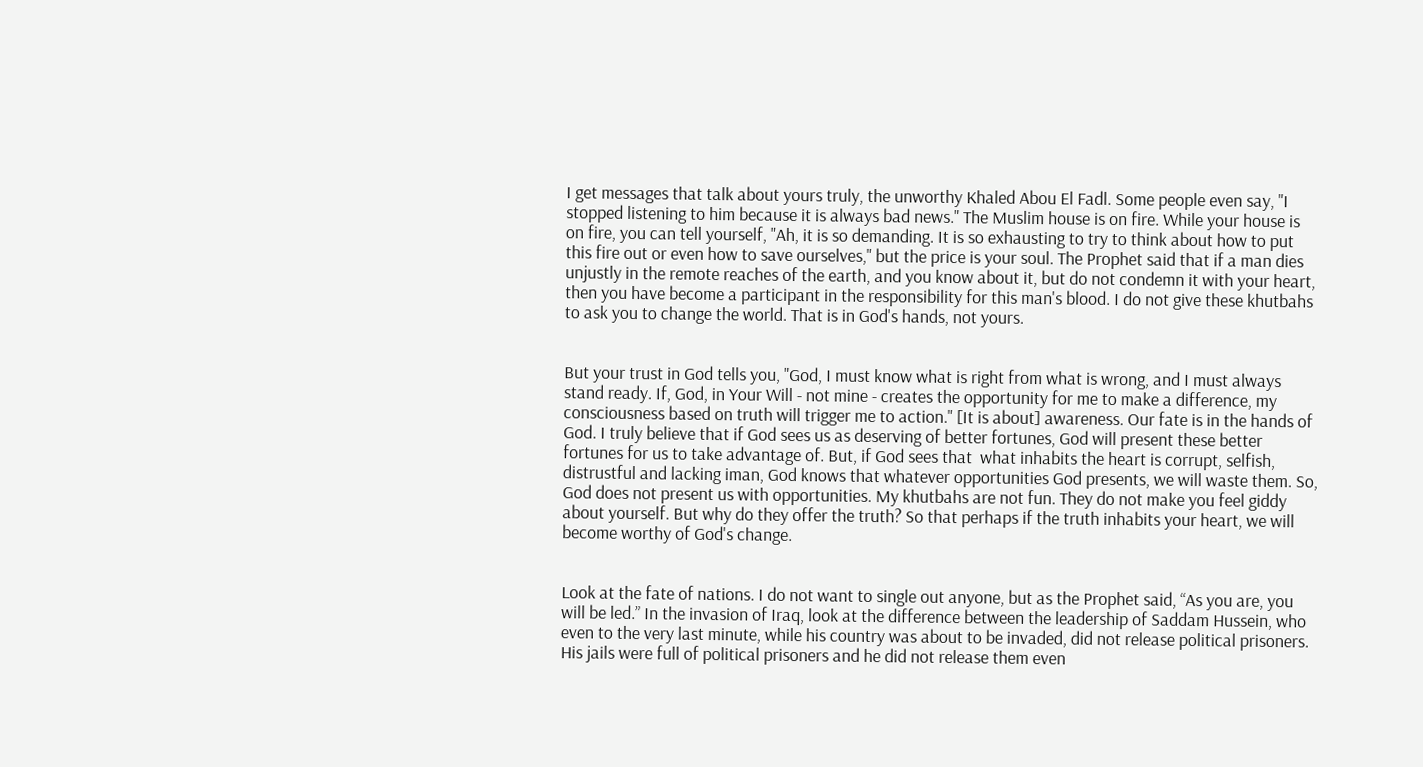I get messages that talk about yours truly, the unworthy Khaled Abou El Fadl. Some people even say, "I stopped listening to him because it is always bad news." The Muslim house is on fire. While your house is on fire, you can tell yourself, "Ah, it is so demanding. It is so exhausting to try to think about how to put this fire out or even how to save ourselves," but the price is your soul. The Prophet said that if a man dies unjustly in the remote reaches of the earth, and you know about it, but do not condemn it with your heart, then you have become a participant in the responsibility for this man's blood. I do not give these khutbahs to ask you to change the world. That is in God's hands, not yours.


But your trust in God tells you, "God, I must know what is right from what is wrong, and I must always stand ready. If, God, in Your Will - not mine - creates the opportunity for me to make a difference, my consciousness based on truth will trigger me to action." [It is about] awareness. Our fate is in the hands of God. I truly believe that if God sees us as deserving of better fortunes, God will present these better fortunes for us to take advantage of. But, if God sees that  what inhabits the heart is corrupt, selfish, distrustful and lacking iman, God knows that whatever opportunities God presents, we will waste them. So, God does not present us with opportunities. My khutbahs are not fun. They do not make you feel giddy about yourself. But why do they offer the truth? So that perhaps if the truth inhabits your heart, we will become worthy of God's change.


Look at the fate of nations. I do not want to single out anyone, but as the Prophet said, “As you are, you will be led.” In the invasion of Iraq, look at the difference between the leadership of Saddam Hussein, who even to the very last minute, while his country was about to be invaded, did not release political prisoners. His jails were full of political prisoners and he did not release them even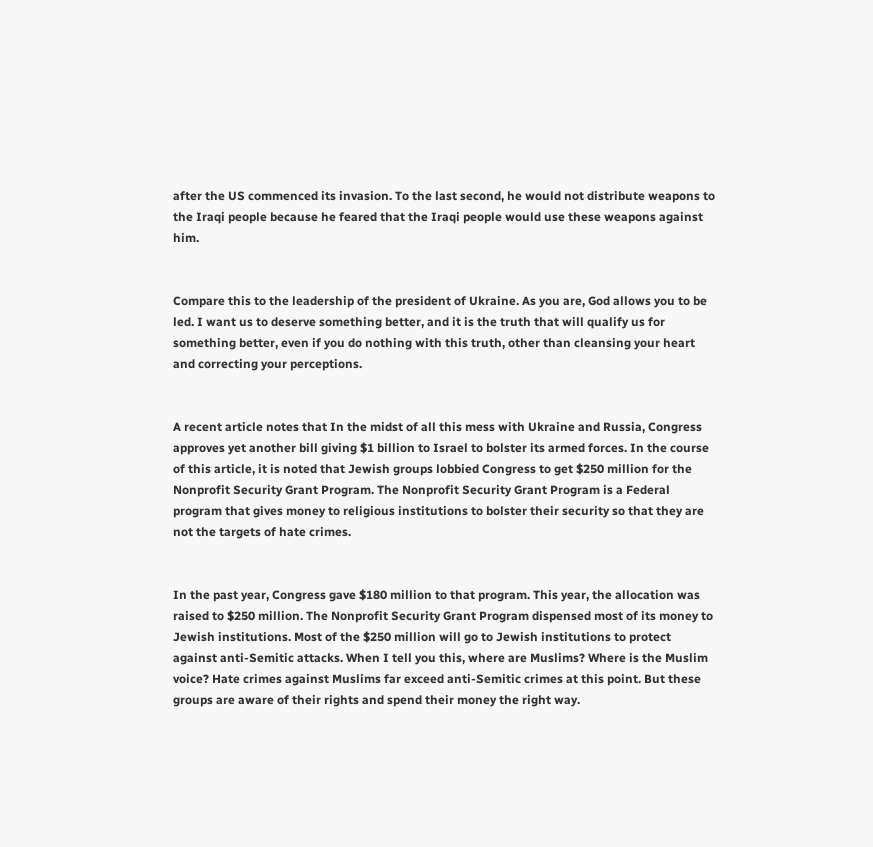after the US commenced its invasion. To the last second, he would not distribute weapons to the Iraqi people because he feared that the Iraqi people would use these weapons against him.


Compare this to the leadership of the president of Ukraine. As you are, God allows you to be led. I want us to deserve something better, and it is the truth that will qualify us for something better, even if you do nothing with this truth, other than cleansing your heart and correcting your perceptions.


A recent article notes that In the midst of all this mess with Ukraine and Russia, Congress approves yet another bill giving $1 billion to Israel to bolster its armed forces. In the course of this article, it is noted that Jewish groups lobbied Congress to get $250 million for the Nonprofit Security Grant Program. The Nonprofit Security Grant Program is a Federal program that gives money to religious institutions to bolster their security so that they are not the targets of hate crimes.


In the past year, Congress gave $180 million to that program. This year, the allocation was raised to $250 million. The Nonprofit Security Grant Program dispensed most of its money to Jewish institutions. Most of the $250 million will go to Jewish institutions to protect against anti-Semitic attacks. When I tell you this, where are Muslims? Where is the Muslim voice? Hate crimes against Muslims far exceed anti-Semitic crimes at this point. But these groups are aware of their rights and spend their money the right way.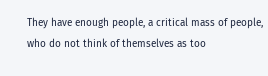They have enough people, a critical mass of people, who do not think of themselves as too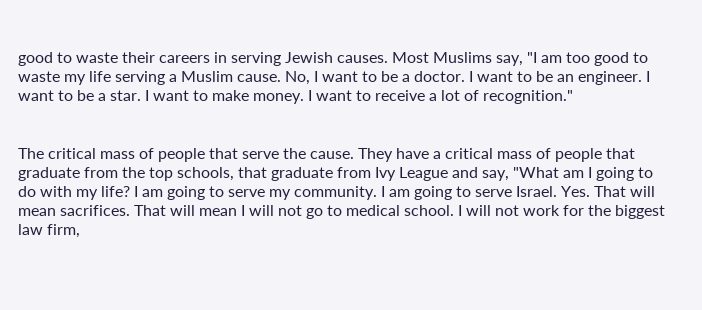good to waste their careers in serving Jewish causes. Most Muslims say, "I am too good to waste my life serving a Muslim cause. No, I want to be a doctor. I want to be an engineer. I want to be a star. I want to make money. I want to receive a lot of recognition."


The critical mass of people that serve the cause. They have a critical mass of people that graduate from the top schools, that graduate from Ivy League and say, "What am I going to do with my life? I am going to serve my community. I am going to serve Israel. Yes. That will mean sacrifices. That will mean I will not go to medical school. I will not work for the biggest law firm,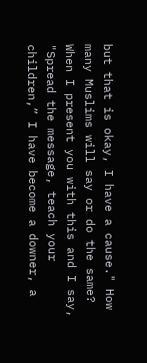but that is okay, I have a cause." How many Muslims will say or do the same? When I present you with this and I say, "Spread the message, teach your children,” I have become a downer, a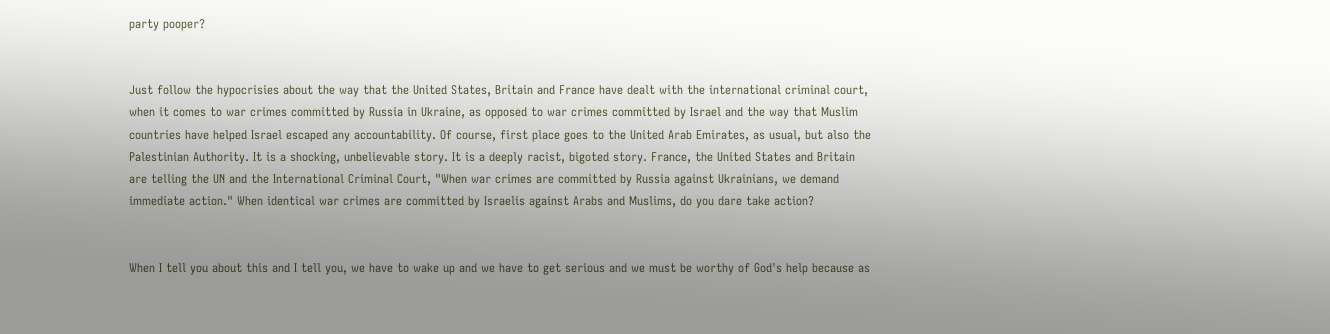party pooper?


Just follow the hypocrisies about the way that the United States, Britain and France have dealt with the international criminal court, when it comes to war crimes committed by Russia in Ukraine, as opposed to war crimes committed by Israel and the way that Muslim countries have helped Israel escaped any accountability. Of course, first place goes to the United Arab Emirates, as usual, but also the Palestinian Authority. It is a shocking, unbelievable story. It is a deeply racist, bigoted story. France, the United States and Britain are telling the UN and the International Criminal Court, "When war crimes are committed by Russia against Ukrainians, we demand immediate action." When identical war crimes are committed by Israelis against Arabs and Muslims, do you dare take action?


When I tell you about this and I tell you, we have to wake up and we have to get serious and we must be worthy of God's help because as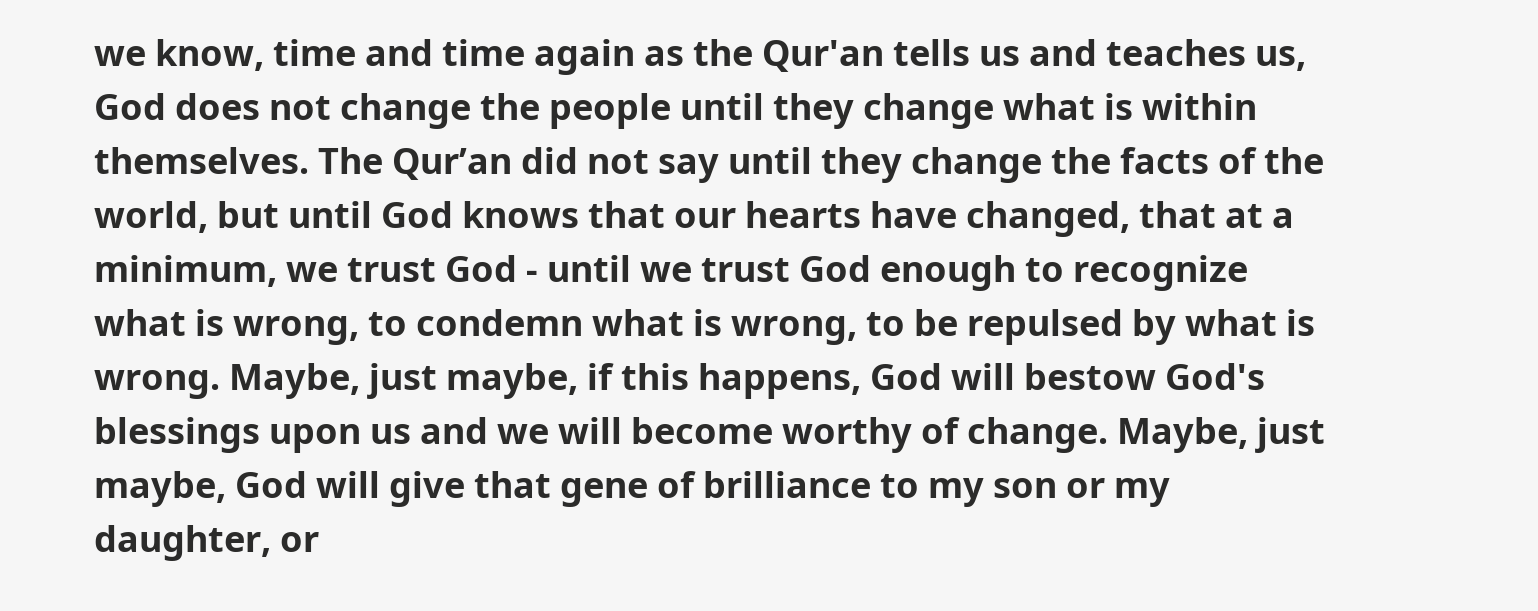we know, time and time again as the Qur'an tells us and teaches us, God does not change the people until they change what is within themselves. The Qur’an did not say until they change the facts of the world, but until God knows that our hearts have changed, that at a minimum, we trust God - until we trust God enough to recognize what is wrong, to condemn what is wrong, to be repulsed by what is wrong. Maybe, just maybe, if this happens, God will bestow God's blessings upon us and we will become worthy of change. Maybe, just maybe, God will give that gene of brilliance to my son or my daughter, or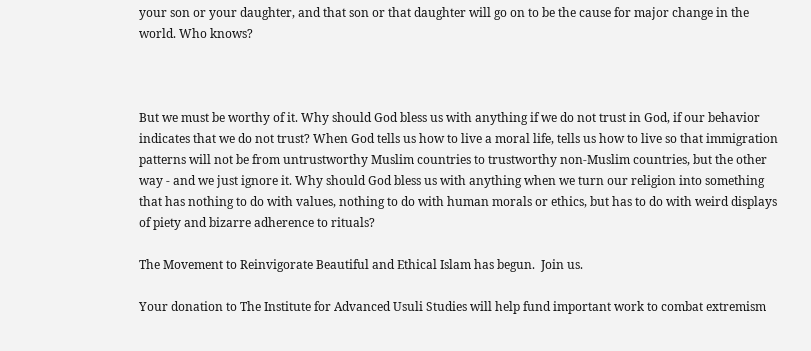your son or your daughter, and that son or that daughter will go on to be the cause for major change in the world. Who knows?



But we must be worthy of it. Why should God bless us with anything if we do not trust in God, if our behavior indicates that we do not trust? When God tells us how to live a moral life, tells us how to live so that immigration patterns will not be from untrustworthy Muslim countries to trustworthy non-Muslim countries, but the other way - and we just ignore it. Why should God bless us with anything when we turn our religion into something that has nothing to do with values, nothing to do with human morals or ethics, but has to do with weird displays of piety and bizarre adherence to rituals?

The Movement to Reinvigorate Beautiful and Ethical Islam has begun.  Join us.

Your donation to The Institute for Advanced Usuli Studies will help fund important work to combat extremism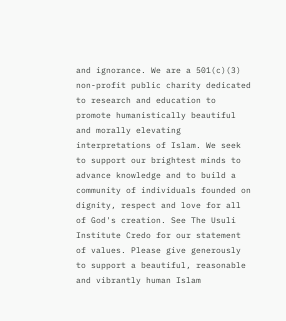and ignorance. We are a 501(c)(3) non-profit public charity dedicated to research and education to promote humanistically beautiful and morally elevating interpretations of Islam. We seek to support our brightest minds to advance knowledge and to build a community of individuals founded on dignity, respect and love for all of God's creation. See The Usuli Institute Credo for our statement of values. Please give generously to support a beautiful, reasonable and vibrantly human Islam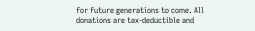for future generations to come. All donations are tax-deductible and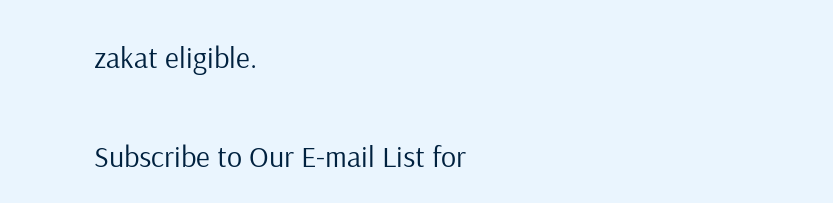zakat eligible.


Subscribe to Our E-mail List for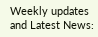Weekly updates and Latest News: